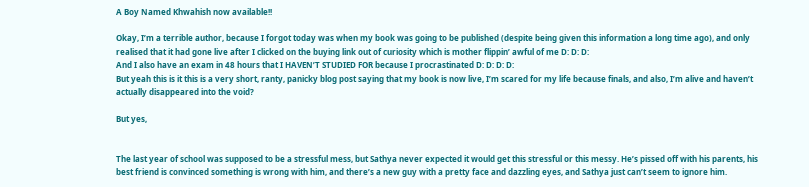A Boy Named Khwahish now available!!

Okay, I’m a terrible author, because I forgot today was when my book was going to be published (despite being given this information a long time ago), and only realised that it had gone live after I clicked on the buying link out of curiosity which is mother flippin’ awful of me D: D: D:
And I also have an exam in 48 hours that I HAVEN’T STUDIED FOR because I procrastinated D: D: D: D:
But yeah this is it this is a very short, ranty, panicky blog post saying that my book is now live, I’m scared for my life because finals, and also, I’m alive and haven’t actually disappeared into the void?

But yes,


The last year of school was supposed to be a stressful mess, but Sathya never expected it would get this stressful or this messy. He’s pissed off with his parents, his best friend is convinced something is wrong with him, and there’s a new guy with a pretty face and dazzling eyes, and Sathya just can’t seem to ignore him.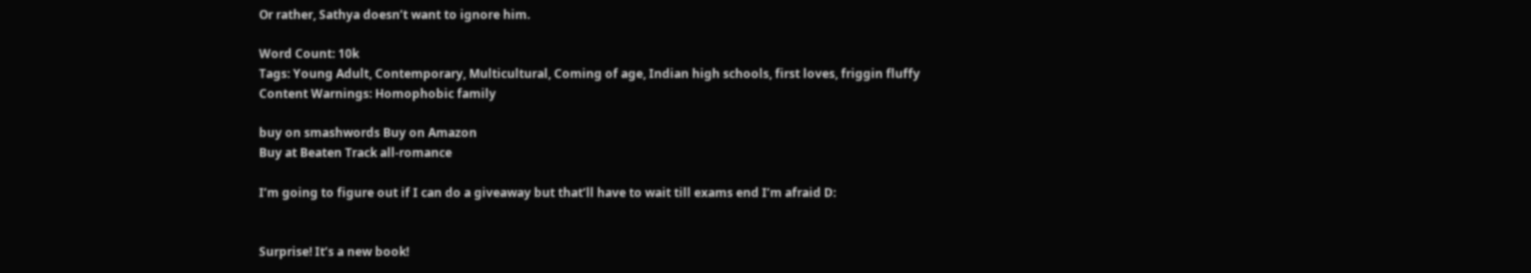Or rather, Sathya doesn’t want to ignore him.

Word Count: 10k
Tags: Young Adult, Contemporary, Multicultural, Coming of age, Indian high schools, first loves, friggin fluffy
Content Warnings: Homophobic family

buy on smashwords Buy on Amazon
Buy at Beaten Track all-romance

I’m going to figure out if I can do a giveaway but that’ll have to wait till exams end I’m afraid D:


Surprise! It’s a new book!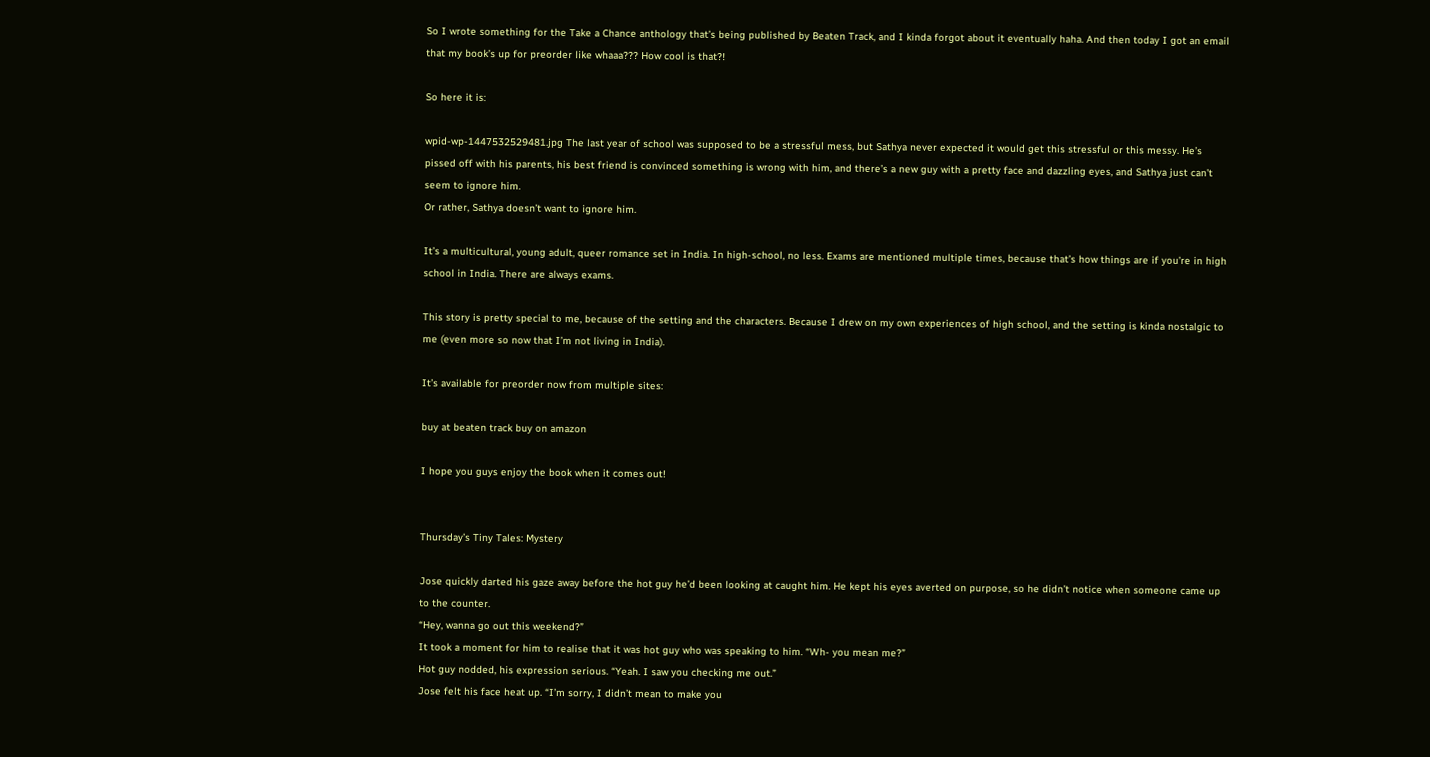So I wrote something for the Take a Chance anthology that’s being published by Beaten Track, and I kinda forgot about it eventually haha. And then today I got an email that my book’s up for preorder like whaaa??? How cool is that?!

So here it is:

wpid-wp-1447532529481.jpg The last year of school was supposed to be a stressful mess, but Sathya never expected it would get this stressful or this messy. He’s pissed off with his parents, his best friend is convinced something is wrong with him, and there’s a new guy with a pretty face and dazzling eyes, and Sathya just can’t seem to ignore him.
Or rather, Sathya doesn’t want to ignore him.

It’s a multicultural, young adult, queer romance set in India. In high-school, no less. Exams are mentioned multiple times, because that’s how things are if you’re in high school in India. There are always exams.

This story is pretty special to me, because of the setting and the characters. Because I drew on my own experiences of high school, and the setting is kinda nostalgic to me (even more so now that I’m not living in India).

It’s available for preorder now from multiple sites:

buy at beaten track buy on amazon

I hope you guys enjoy the book when it comes out!


Thursday’s Tiny Tales: Mystery

Jose quickly darted his gaze away before the hot guy he’d been looking at caught him. He kept his eyes averted on purpose, so he didn’t notice when someone came up to the counter.
“Hey, wanna go out this weekend?”
It took a moment for him to realise that it was hot guy who was speaking to him. “Wh- you mean me?”
Hot guy nodded, his expression serious. “Yeah. I saw you checking me out.”
Jose felt his face heat up. “I’m sorry, I didn’t mean to make you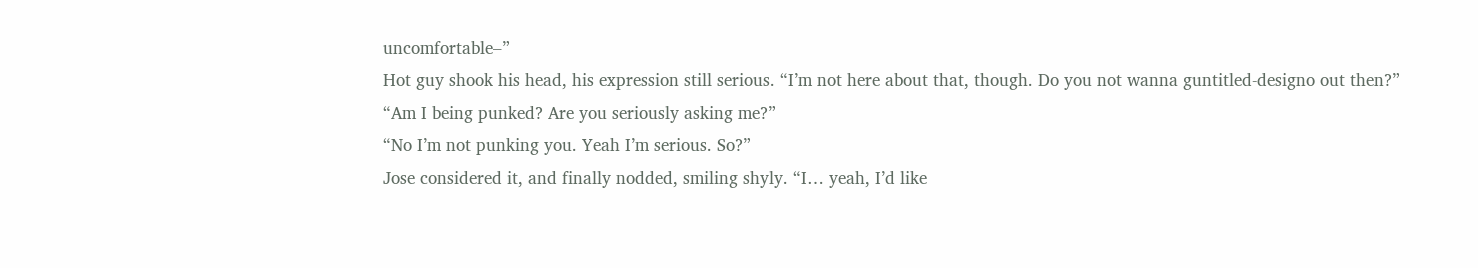uncomfortable–”
Hot guy shook his head, his expression still serious. “I’m not here about that, though. Do you not wanna guntitled-designo out then?”
“Am I being punked? Are you seriously asking me?”
“No I’m not punking you. Yeah I’m serious. So?”
Jose considered it, and finally nodded, smiling shyly. “I… yeah, I’d like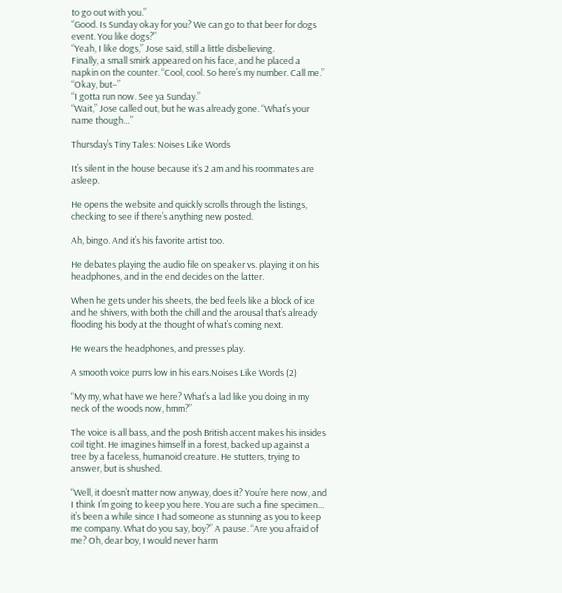to go out with you.”
“Good. Is Sunday okay for you? We can go to that beer for dogs event. You like dogs?”
“Yeah, I like dogs,” Jose said, still a little disbelieving.
Finally, a small smirk appeared on his face, and he placed a napkin on the counter. “Cool, cool. So here’s my number. Call me.”
“Okay, but–”
“I gotta run now. See ya Sunday.”
“Wait,” Jose called out, but he was already gone. “What’s your name though…”

Thursday’s Tiny Tales: Noises Like Words

It’s silent in the house because it’s 2 am and his roommates are asleep.

He opens the website and quickly scrolls through the listings, checking to see if there’s anything new posted.

Ah, bingo. And it’s his favorite artist too.

He debates playing the audio file on speaker vs. playing it on his headphones, and in the end decides on the latter.

When he gets under his sheets, the bed feels like a block of ice and he shivers, with both the chill and the arousal that’s already flooding his body at the thought of what’s coming next.

He wears the headphones, and presses play.

A smooth voice purrs low in his ears.Noises Like Words (2)

“My my, what have we here? What’s a lad like you doing in my neck of the woods now, hmm?”

The voice is all bass, and the posh British accent makes his insides coil tight. He imagines himself in a forest, backed up against a tree by a faceless, humanoid creature. He stutters, trying to answer, but is shushed.

“Well, it doesn’t matter now anyway, does it? You’re here now, and I think I’m going to keep you here. You are such a fine specimen… it’s been a while since I had someone as stunning as you to keep me company. What do you say, boy?” A pause. “Are you afraid of me? Oh, dear boy, I would never harm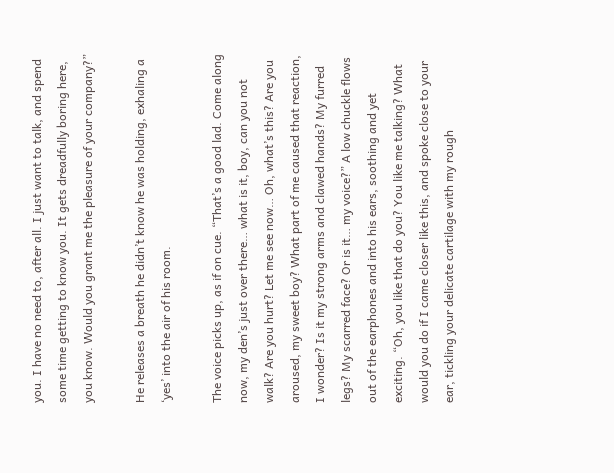you. I have no need to, after all. I just want to talk, and spend some time getting to know you. It gets dreadfully boring here, you know. Would you grant me the pleasure of your company?”

He releases a breath he didn’t know he was holding, exhaling a ‘yes’ into the air of his room.

The voice picks up, as if on cue. “That’s a good lad. Come along now, my den’s just over there… what is it, boy, can you not walk? Are you hurt? Let me see now… Oh, what’s this? Are you aroused, my sweet boy? What part of me caused that reaction, I wonder? Is it my strong arms and clawed hands? My furred legs? My scarred face? Or is it… my voice?” A low chuckle flows out of the earphones and into his ears, soothing and yet exciting. “Oh, you like that do you? You like me talking? What would you do if I came closer like this, and spoke close to your ear, tickling your delicate cartilage with my rough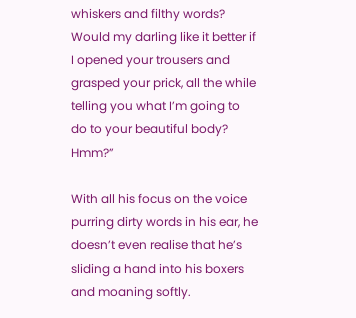whiskers and filthy words? Would my darling like it better if I opened your trousers and grasped your prick, all the while telling you what I’m going to do to your beautiful body? Hmm?”

With all his focus on the voice purring dirty words in his ear, he doesn’t even realise that he’s sliding a hand into his boxers and moaning softly.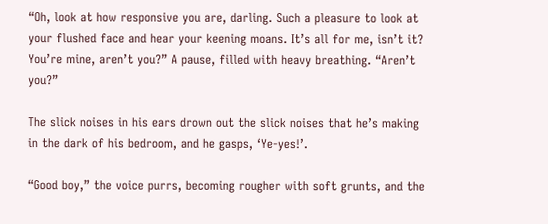“Oh, look at how responsive you are, darling. Such a pleasure to look at your flushed face and hear your keening moans. It’s all for me, isn’t it? You’re mine, aren’t you?” A pause, filled with heavy breathing. “Aren’t you?”

The slick noises in his ears drown out the slick noises that he’s making in the dark of his bedroom, and he gasps, ‘Ye-yes!’.

“Good boy,” the voice purrs, becoming rougher with soft grunts, and the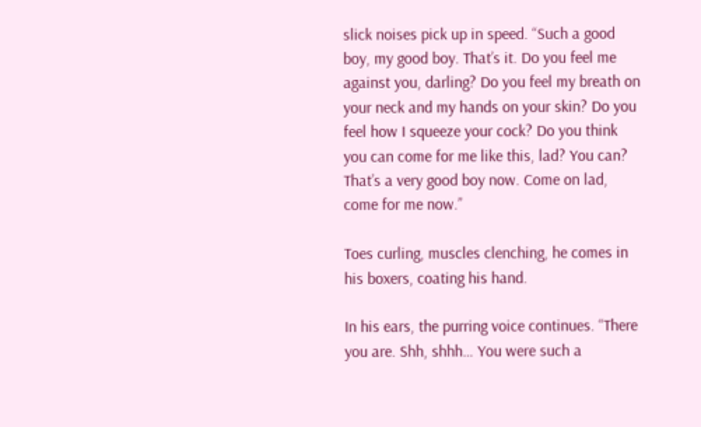slick noises pick up in speed. “Such a good boy, my good boy. That’s it. Do you feel me against you, darling? Do you feel my breath on your neck and my hands on your skin? Do you feel how I squeeze your cock? Do you think you can come for me like this, lad? You can? That’s a very good boy now. Come on lad, come for me now.”

Toes curling, muscles clenching, he comes in his boxers, coating his hand.

In his ears, the purring voice continues. “There you are. Shh, shhh… You were such a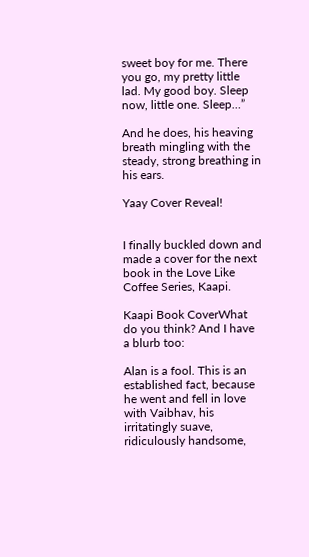sweet boy for me. There you go, my pretty little lad. My good boy. Sleep now, little one. Sleep…”

And he does, his heaving breath mingling with the steady, strong breathing in his ears.

Yaay Cover Reveal!


I finally buckled down and made a cover for the next book in the Love Like Coffee Series, Kaapi.

Kaapi Book CoverWhat do you think? And I have a blurb too:

Alan is a fool. This is an established fact, because he went and fell in love with Vaibhav, his irritatingly suave, ridiculously handsome,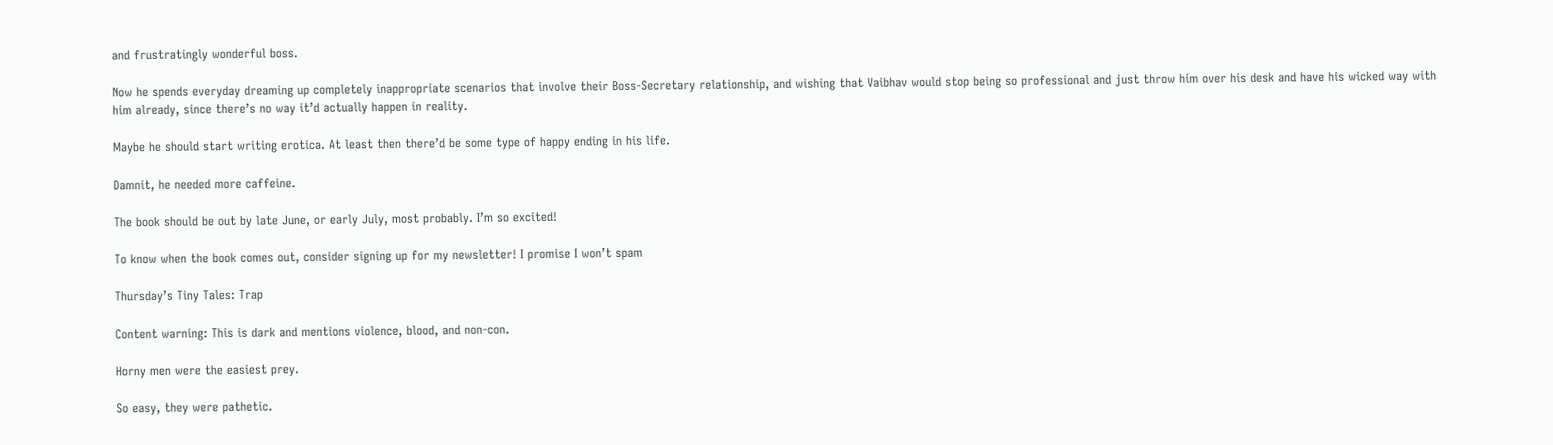and frustratingly wonderful boss.

Now he spends everyday dreaming up completely inappropriate scenarios that involve their Boss-Secretary relationship, and wishing that Vaibhav would stop being so professional and just throw him over his desk and have his wicked way with him already, since there’s no way it’d actually happen in reality.

Maybe he should start writing erotica. At least then there’d be some type of happy ending in his life.

Damnit, he needed more caffeine.

The book should be out by late June, or early July, most probably. I’m so excited!

To know when the book comes out, consider signing up for my newsletter! I promise I won’t spam

Thursday’s Tiny Tales: Trap

Content warning: This is dark and mentions violence, blood, and non-con.

Horny men were the easiest prey.

So easy, they were pathetic.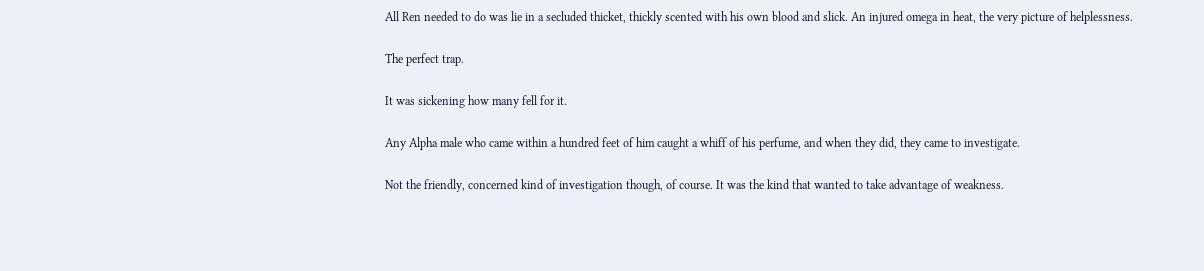All Ren needed to do was lie in a secluded thicket, thickly scented with his own blood and slick. An injured omega in heat, the very picture of helplessness.

The perfect trap.

It was sickening how many fell for it.

Any Alpha male who came within a hundred feet of him caught a whiff of his perfume, and when they did, they came to investigate.

Not the friendly, concerned kind of investigation though, of course. It was the kind that wanted to take advantage of weakness.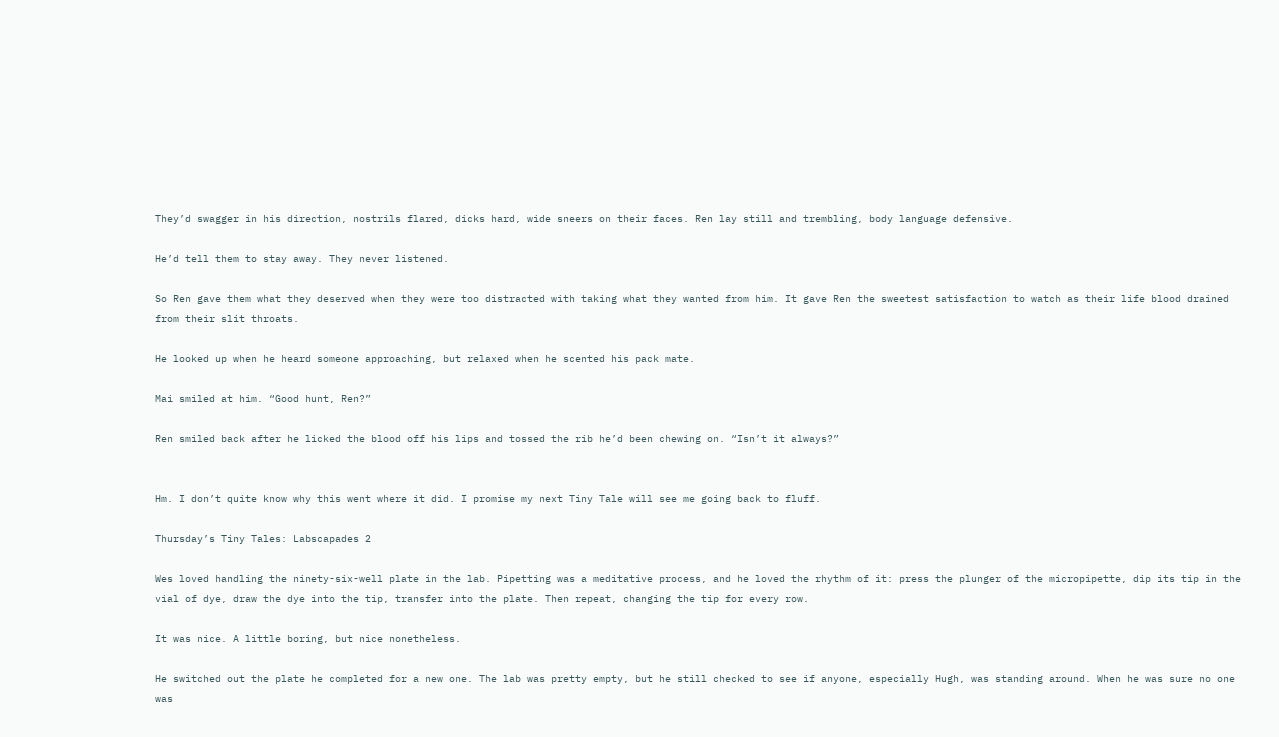They’d swagger in his direction, nostrils flared, dicks hard, wide sneers on their faces. Ren lay still and trembling, body language defensive.

He’d tell them to stay away. They never listened.

So Ren gave them what they deserved when they were too distracted with taking what they wanted from him. It gave Ren the sweetest satisfaction to watch as their life blood drained from their slit throats.

He looked up when he heard someone approaching, but relaxed when he scented his pack mate.

Mai smiled at him. “Good hunt, Ren?”

Ren smiled back after he licked the blood off his lips and tossed the rib he’d been chewing on. “Isn’t it always?”


Hm. I don’t quite know why this went where it did. I promise my next Tiny Tale will see me going back to fluff.

Thursday’s Tiny Tales: Labscapades 2

Wes loved handling the ninety-six-well plate in the lab. Pipetting was a meditative process, and he loved the rhythm of it: press the plunger of the micropipette, dip its tip in the vial of dye, draw the dye into the tip, transfer into the plate. Then repeat, changing the tip for every row.

It was nice. A little boring, but nice nonetheless.

He switched out the plate he completed for a new one. The lab was pretty empty, but he still checked to see if anyone, especially Hugh, was standing around. When he was sure no one was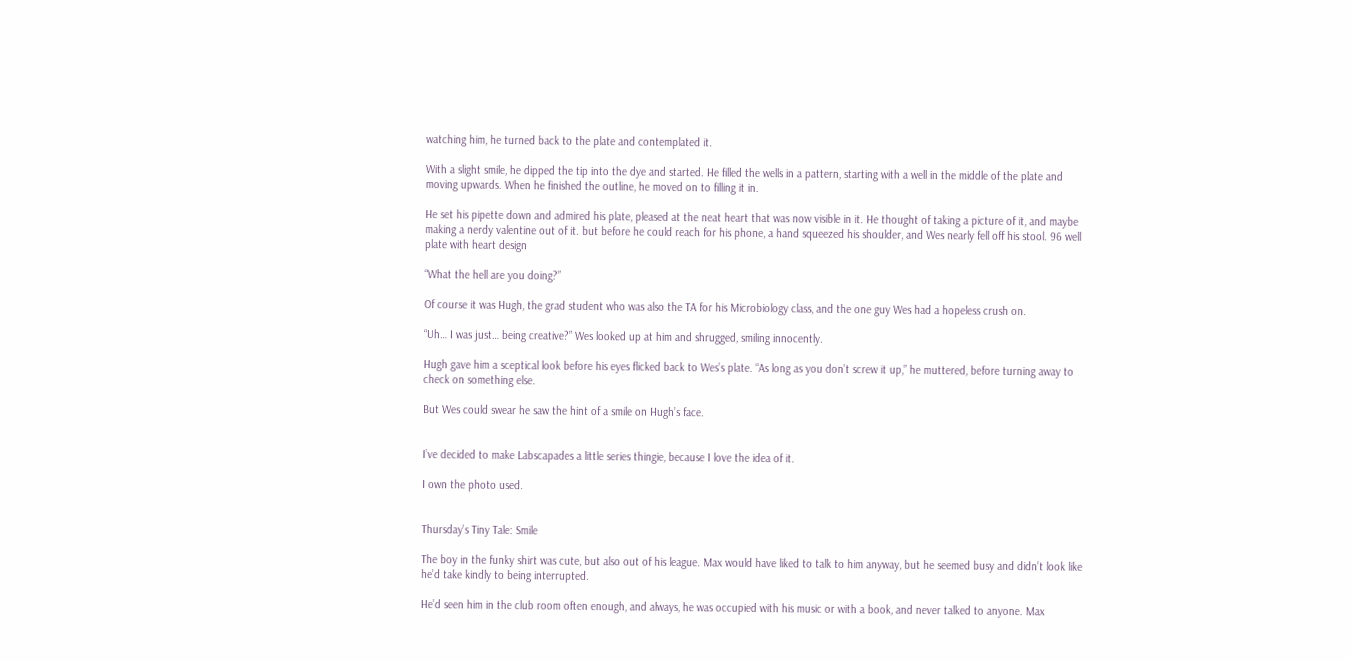watching him, he turned back to the plate and contemplated it.

With a slight smile, he dipped the tip into the dye and started. He filled the wells in a pattern, starting with a well in the middle of the plate and moving upwards. When he finished the outline, he moved on to filling it in.

He set his pipette down and admired his plate, pleased at the neat heart that was now visible in it. He thought of taking a picture of it, and maybe making a nerdy valentine out of it. but before he could reach for his phone, a hand squeezed his shoulder, and Wes nearly fell off his stool. 96 well plate with heart design

“What the hell are you doing?”

Of course it was Hugh, the grad student who was also the TA for his Microbiology class, and the one guy Wes had a hopeless crush on.

“Uh… I was just… being creative?” Wes looked up at him and shrugged, smiling innocently.

Hugh gave him a sceptical look before his eyes flicked back to Wes’s plate. “As long as you don’t screw it up,” he muttered, before turning away to check on something else.

But Wes could swear he saw the hint of a smile on Hugh’s face.


I’ve decided to make Labscapades a little series thingie, because I love the idea of it.

I own the photo used.


Thursday’s Tiny Tale: Smile

The boy in the funky shirt was cute, but also out of his league. Max would have liked to talk to him anyway, but he seemed busy and didn’t look like he’d take kindly to being interrupted.

He’d seen him in the club room often enough, and always, he was occupied with his music or with a book, and never talked to anyone. Max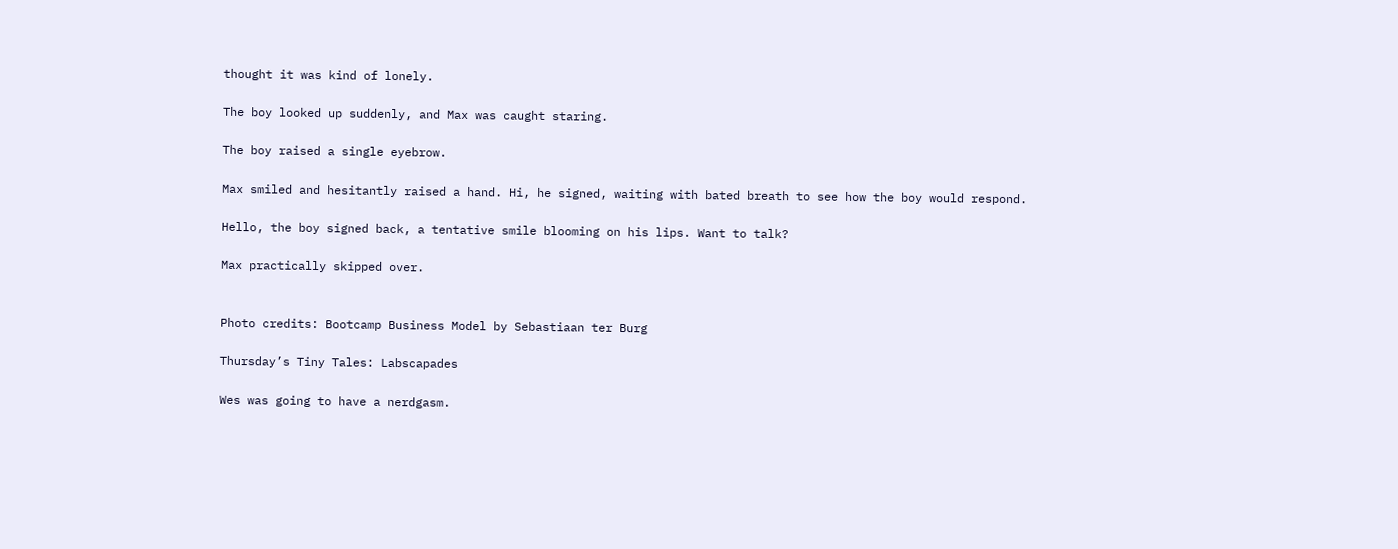thought it was kind of lonely.

The boy looked up suddenly, and Max was caught staring.

The boy raised a single eyebrow.

Max smiled and hesitantly raised a hand. Hi, he signed, waiting with bated breath to see how the boy would respond.

Hello, the boy signed back, a tentative smile blooming on his lips. Want to talk?

Max practically skipped over.


Photo credits: Bootcamp Business Model by Sebastiaan ter Burg

Thursday’s Tiny Tales: Labscapades

Wes was going to have a nerdgasm.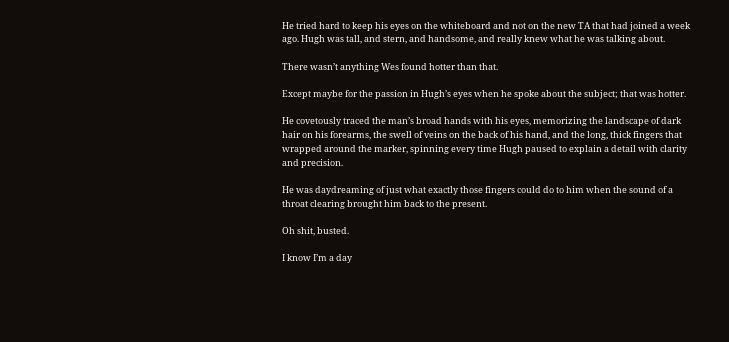He tried hard to keep his eyes on the whiteboard and not on the new TA that had joined a week ago. Hugh was tall, and stern, and handsome, and really knew what he was talking about.

There wasn’t anything Wes found hotter than that.

Except maybe for the passion in Hugh’s eyes when he spoke about the subject; that was hotter.

He covetously traced the man’s broad hands with his eyes, memorizing the landscape of dark hair on his forearms, the swell of veins on the back of his hand, and the long, thick fingers that wrapped around the marker, spinning every time Hugh paused to explain a detail with clarity and precision.

He was daydreaming of just what exactly those fingers could do to him when the sound of a throat clearing brought him back to the present.

Oh shit, busted.

I know I’m a day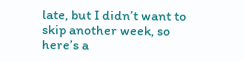late, but I didn’t want to skip another week, so here’s a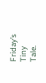Friday’s Tiny Tale.